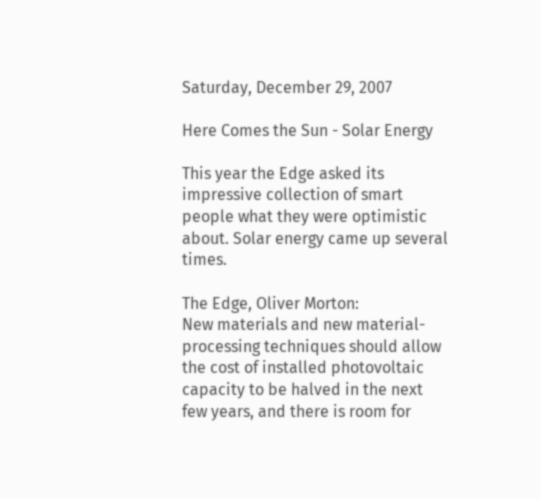Saturday, December 29, 2007

Here Comes the Sun - Solar Energy

This year the Edge asked its impressive collection of smart people what they were optimistic about. Solar energy came up several times.

The Edge, Oliver Morton:
New materials and new material-processing techniques should allow the cost of installed photovoltaic capacity to be halved in the next few years, and there is room for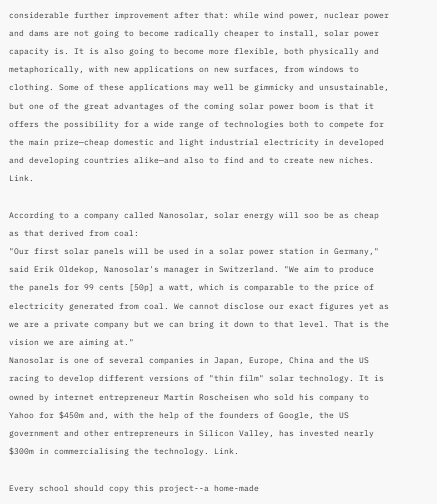considerable further improvement after that: while wind power, nuclear power and dams are not going to become radically cheaper to install, solar power capacity is. It is also going to become more flexible, both physically and metaphorically, with new applications on new surfaces, from windows to clothing. Some of these applications may well be gimmicky and unsustainable, but one of the great advantages of the coming solar power boom is that it offers the possibility for a wide range of technologies both to compete for the main prize—cheap domestic and light industrial electricity in developed and developing countries alike—and also to find and to create new niches. Link.

According to a company called Nanosolar, solar energy will soo be as cheap as that derived from coal:
"Our first solar panels will be used in a solar power station in Germany," said Erik Oldekop, Nanosolar's manager in Switzerland. "We aim to produce the panels for 99 cents [50p] a watt, which is comparable to the price of electricity generated from coal. We cannot disclose our exact figures yet as we are a private company but we can bring it down to that level. That is the vision we are aiming at."
Nanosolar is one of several companies in Japan, Europe, China and the US racing to develop different versions of "thin film" solar technology. It is owned by internet entrepreneur Martin Roscheisen who sold his company to Yahoo for $450m and, with the help of the founders of Google, the US government and other entrepreneurs in Silicon Valley, has invested nearly $300m in commercialising the technology. Link.

Every school should copy this project--a home-made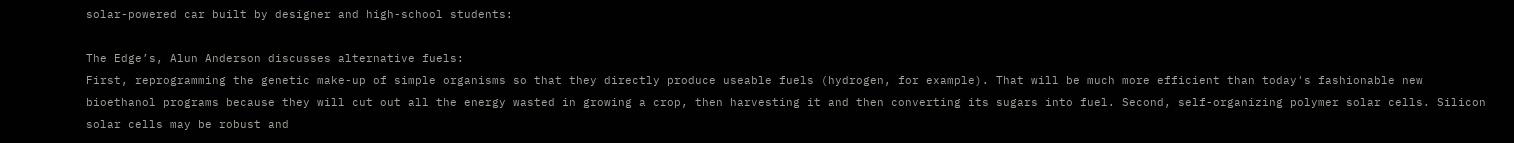solar-powered car built by designer and high-school students:

The Edge’s, Alun Anderson discusses alternative fuels:
First, reprogramming the genetic make-up of simple organisms so that they directly produce useable fuels (hydrogen, for example). That will be much more efficient than today's fashionable new bioethanol programs because they will cut out all the energy wasted in growing a crop, then harvesting it and then converting its sugars into fuel. Second, self-organizing polymer solar cells. Silicon solar cells may be robust and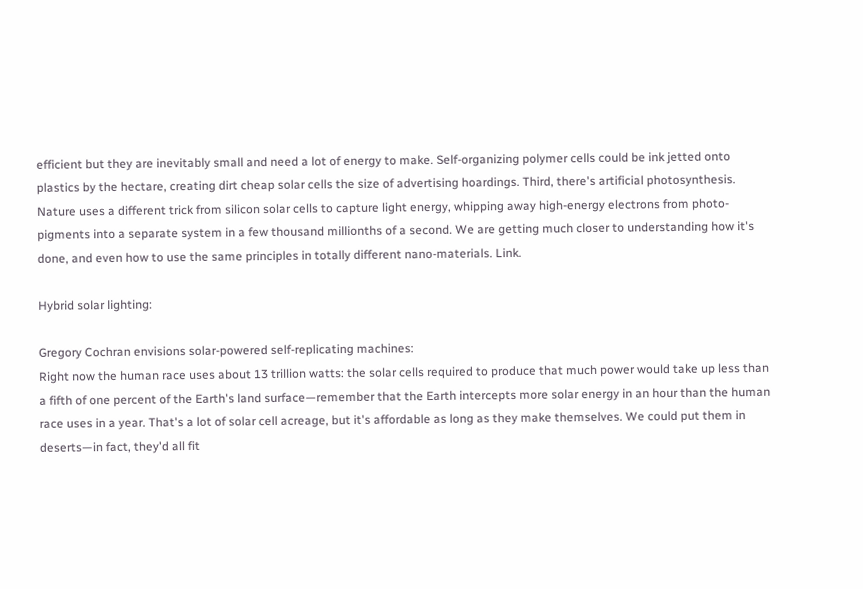efficient but they are inevitably small and need a lot of energy to make. Self-organizing polymer cells could be ink jetted onto plastics by the hectare, creating dirt cheap solar cells the size of advertising hoardings. Third, there's artificial photosynthesis. Nature uses a different trick from silicon solar cells to capture light energy, whipping away high-energy electrons from photo-pigments into a separate system in a few thousand millionths of a second. We are getting much closer to understanding how it's done, and even how to use the same principles in totally different nano-materials. Link.

Hybrid solar lighting:

Gregory Cochran envisions solar-powered self-replicating machines:
Right now the human race uses about 13 trillion watts: the solar cells required to produce that much power would take up less than a fifth of one percent of the Earth's land surface—remember that the Earth intercepts more solar energy in an hour than the human race uses in a year. That's a lot of solar cell acreage, but it's affordable as long as they make themselves. We could put them in deserts—in fact, they'd all fit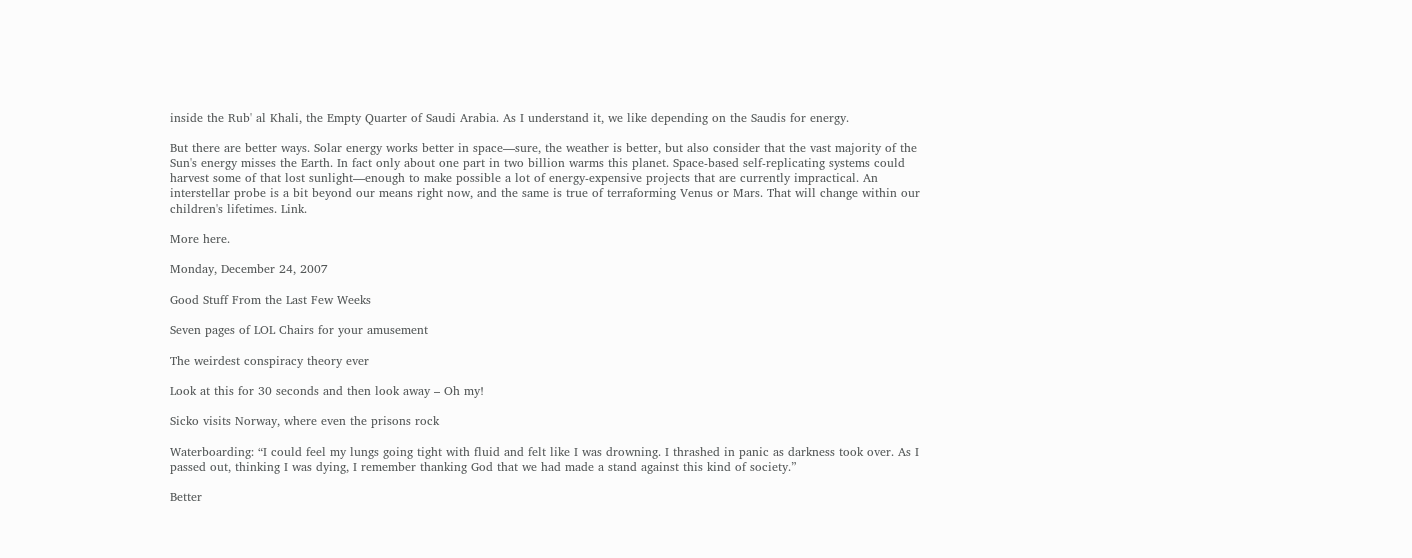inside the Rub' al Khali, the Empty Quarter of Saudi Arabia. As I understand it, we like depending on the Saudis for energy.

But there are better ways. Solar energy works better in space—sure, the weather is better, but also consider that the vast majority of the Sun's energy misses the Earth. In fact only about one part in two billion warms this planet. Space-based self-replicating systems could harvest some of that lost sunlight—enough to make possible a lot of energy-expensive projects that are currently impractical. An interstellar probe is a bit beyond our means right now, and the same is true of terraforming Venus or Mars. That will change within our children's lifetimes. Link.

More here.

Monday, December 24, 2007

Good Stuff From the Last Few Weeks

Seven pages of LOL Chairs for your amusement

The weirdest conspiracy theory ever

Look at this for 30 seconds and then look away – Oh my!

Sicko visits Norway, where even the prisons rock

Waterboarding: “I could feel my lungs going tight with fluid and felt like I was drowning. I thrashed in panic as darkness took over. As I passed out, thinking I was dying, I remember thanking God that we had made a stand against this kind of society.”

Better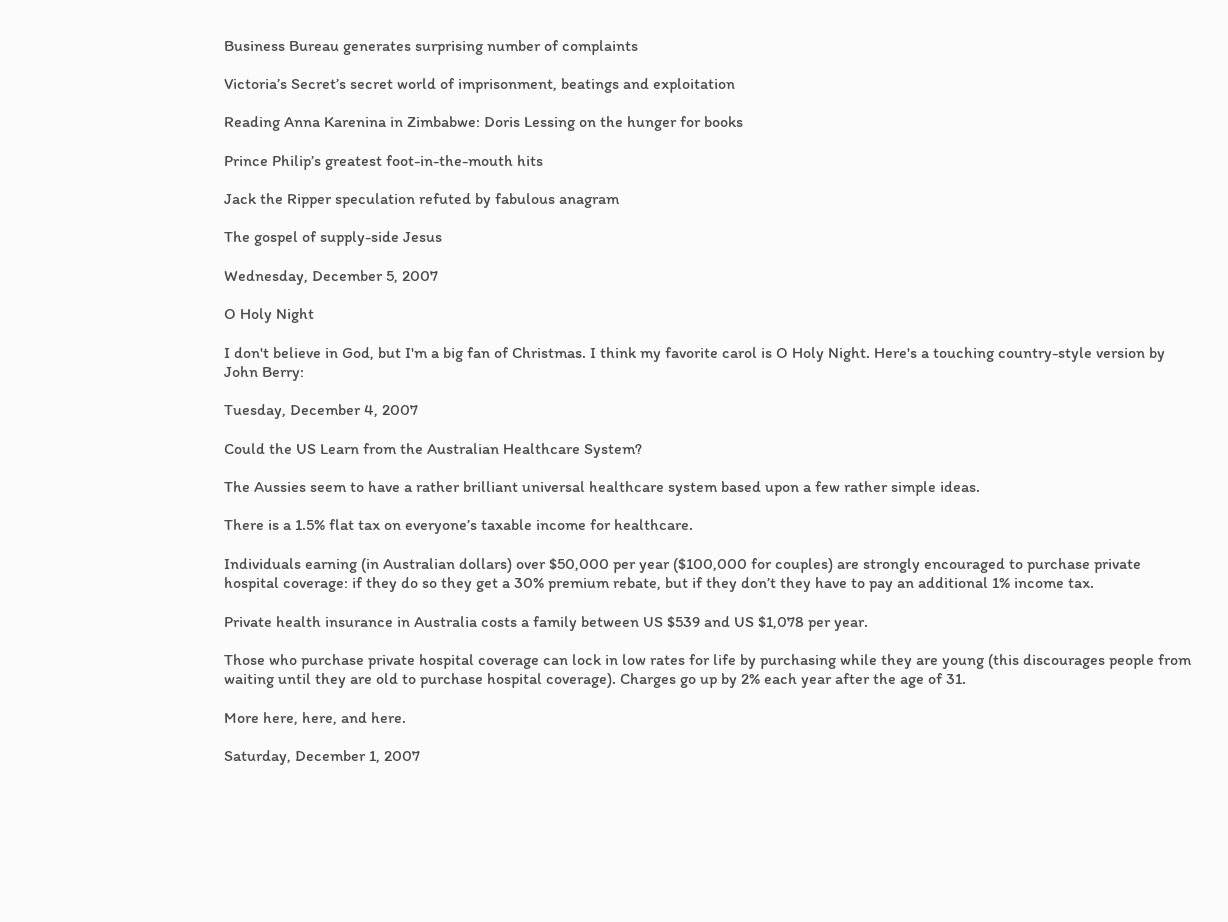Business Bureau generates surprising number of complaints

Victoria’s Secret’s secret world of imprisonment, beatings and exploitation

Reading Anna Karenina in Zimbabwe: Doris Lessing on the hunger for books

Prince Philip’s greatest foot-in-the-mouth hits

Jack the Ripper speculation refuted by fabulous anagram

The gospel of supply-side Jesus

Wednesday, December 5, 2007

O Holy Night

I don't believe in God, but I'm a big fan of Christmas. I think my favorite carol is O Holy Night. Here's a touching country-style version by John Berry:

Tuesday, December 4, 2007

Could the US Learn from the Australian Healthcare System?

The Aussies seem to have a rather brilliant universal healthcare system based upon a few rather simple ideas.

There is a 1.5% flat tax on everyone’s taxable income for healthcare.

Individuals earning (in Australian dollars) over $50,000 per year ($100,000 for couples) are strongly encouraged to purchase private hospital coverage: if they do so they get a 30% premium rebate, but if they don’t they have to pay an additional 1% income tax.

Private health insurance in Australia costs a family between US $539 and US $1,078 per year.

Those who purchase private hospital coverage can lock in low rates for life by purchasing while they are young (this discourages people from waiting until they are old to purchase hospital coverage). Charges go up by 2% each year after the age of 31.

More here, here, and here.

Saturday, December 1, 2007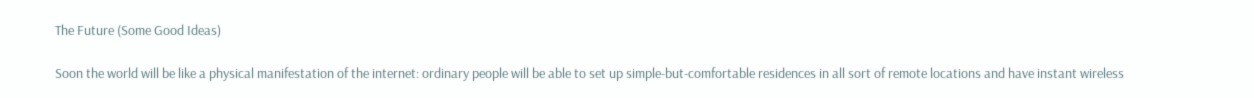The Future (Some Good Ideas)

Soon the world will be like a physical manifestation of the internet: ordinary people will be able to set up simple-but-comfortable residences in all sort of remote locations and have instant wireless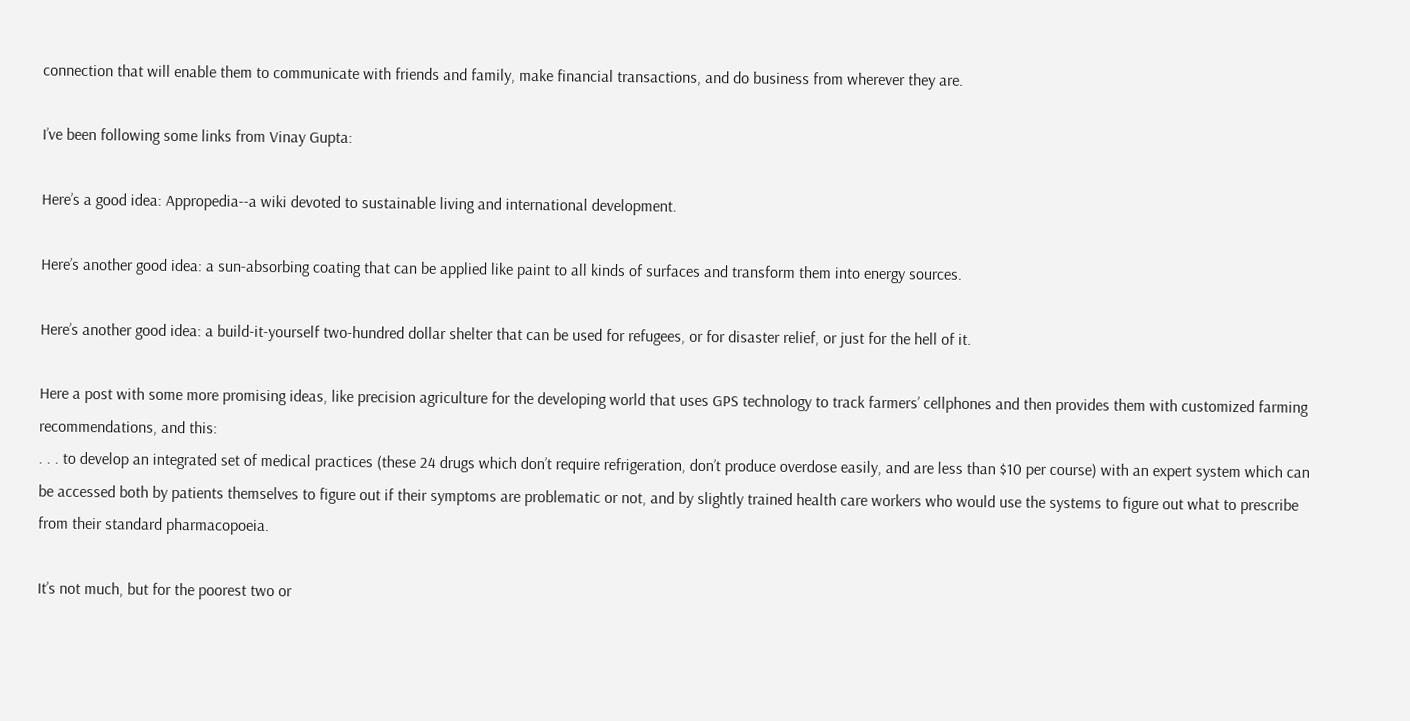connection that will enable them to communicate with friends and family, make financial transactions, and do business from wherever they are.

I’ve been following some links from Vinay Gupta:

Here’s a good idea: Appropedia--a wiki devoted to sustainable living and international development.

Here’s another good idea: a sun-absorbing coating that can be applied like paint to all kinds of surfaces and transform them into energy sources.

Here’s another good idea: a build-it-yourself two-hundred dollar shelter that can be used for refugees, or for disaster relief, or just for the hell of it.

Here a post with some more promising ideas, like precision agriculture for the developing world that uses GPS technology to track farmers’ cellphones and then provides them with customized farming recommendations, and this:
. . . to develop an integrated set of medical practices (these 24 drugs which don’t require refrigeration, don’t produce overdose easily, and are less than $10 per course) with an expert system which can be accessed both by patients themselves to figure out if their symptoms are problematic or not, and by slightly trained health care workers who would use the systems to figure out what to prescribe from their standard pharmacopoeia.

It’s not much, but for the poorest two or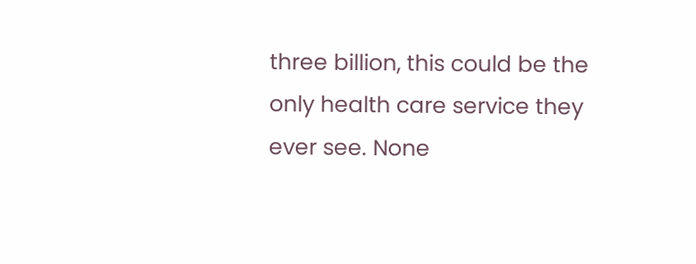three billion, this could be the only health care service they ever see. None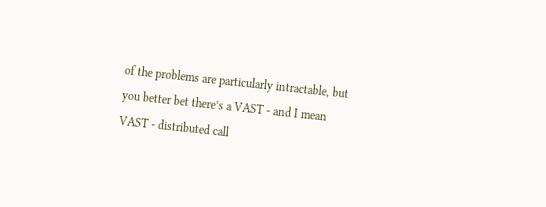of the problems are particularly intractable, but you better bet there’s a VAST - and I mean VAST - distributed call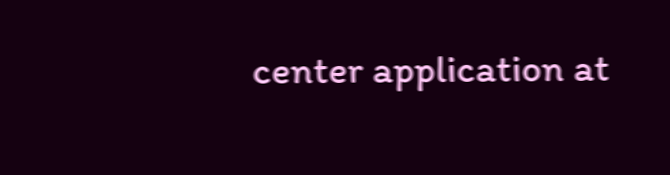center application at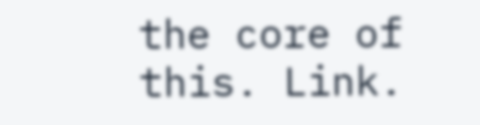the core of this. Link.